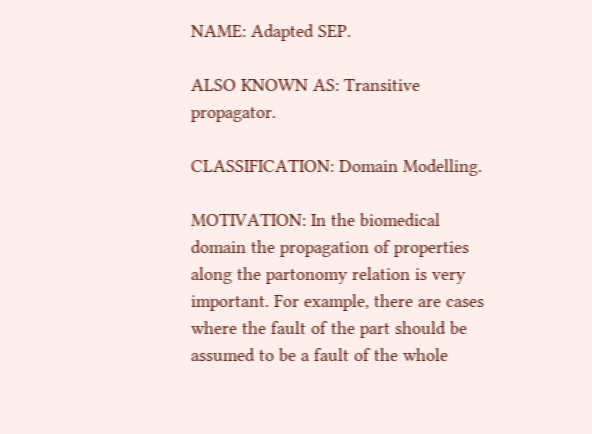NAME: Adapted SEP.

ALSO KNOWN AS: Transitive propagator.

CLASSIFICATION: Domain Modelling.

MOTIVATION: In the biomedical domain the propagation of properties along the partonomy relation is very important. For example, there are cases where the fault of the part should be assumed to be a fault of the whole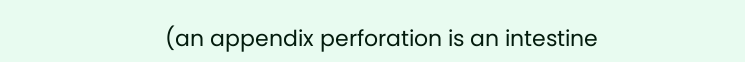(an appendix perforation is an intestine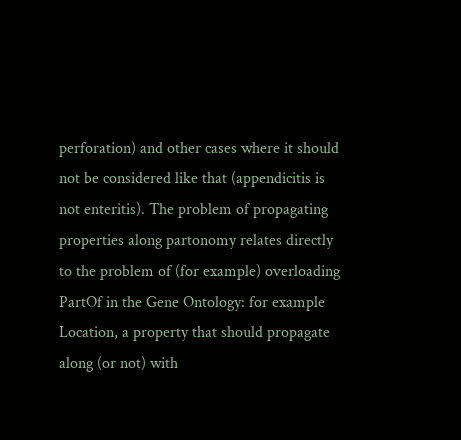perforation) and other cases where it should not be considered like that (appendicitis is not enteritis). The problem of propagating properties along partonomy relates directly to the problem of (for example) overloading PartOf in the Gene Ontology: for example Location, a property that should propagate along (or not) with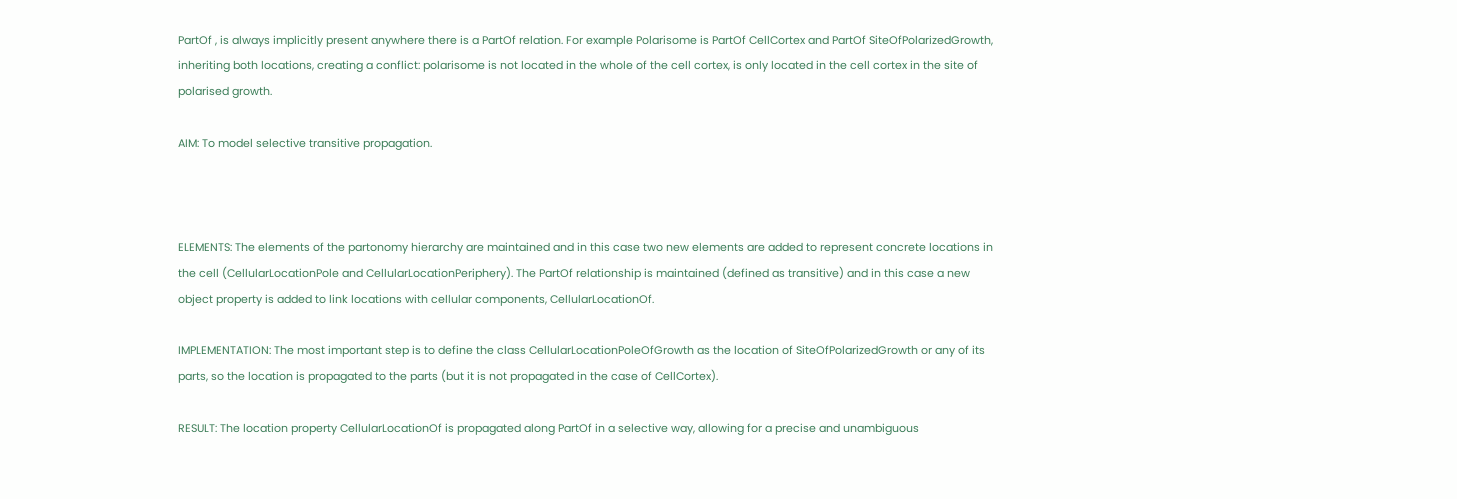PartOf , is always implicitly present anywhere there is a PartOf relation. For example Polarisome is PartOf CellCortex and PartOf SiteOfPolarizedGrowth, inheriting both locations, creating a conflict: polarisome is not located in the whole of the cell cortex, is only located in the cell cortex in the site of polarised growth.

AIM: To model selective transitive propagation.



ELEMENTS: The elements of the partonomy hierarchy are maintained and in this case two new elements are added to represent concrete locations in the cell (CellularLocationPole and CellularLocationPeriphery). The PartOf relationship is maintained (defined as transitive) and in this case a new object property is added to link locations with cellular components, CellularLocationOf.

IMPLEMENTATION: The most important step is to define the class CellularLocationPoleOfGrowth as the location of SiteOfPolarizedGrowth or any of its parts, so the location is propagated to the parts (but it is not propagated in the case of CellCortex).

RESULT: The location property CellularLocationOf is propagated along PartOf in a selective way, allowing for a precise and unambiguous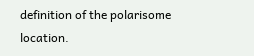definition of the polarisome location.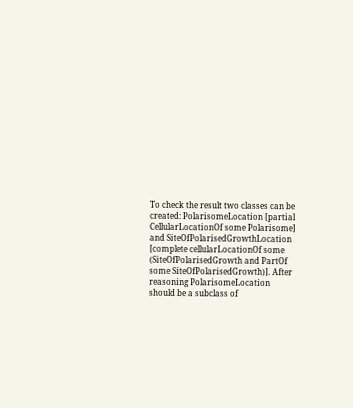To check the result two classes can be created: PolarisomeLocation [partial CellularLocationOf some Polarisome] and SiteOfPolarisedGrowthLocation [complete cellularLocationOf some (SiteOfPolarisedGrowth and PartOf some SiteOfPolarisedGrowth)]. After reasoning PolarisomeLocation should be a subclass of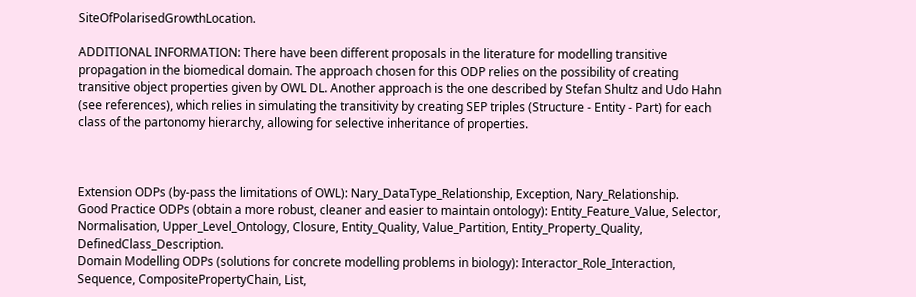SiteOfPolarisedGrowthLocation.

ADDITIONAL INFORMATION: There have been different proposals in the literature for modelling transitive propagation in the biomedical domain. The approach chosen for this ODP relies on the possibility of creating transitive object properties given by OWL DL. Another approach is the one described by Stefan Shultz and Udo Hahn (see references), which relies in simulating the transitivity by creating SEP triples (Structure - Entity - Part) for each class of the partonomy hierarchy, allowing for selective inheritance of properties.



Extension ODPs (by-pass the limitations of OWL): Nary_DataType_Relationship, Exception, Nary_Relationship.
Good Practice ODPs (obtain a more robust, cleaner and easier to maintain ontology): Entity_Feature_Value, Selector, Normalisation, Upper_Level_Ontology, Closure, Entity_Quality, Value_Partition, Entity_Property_Quality, DefinedClass_Description.
Domain Modelling ODPs (solutions for concrete modelling problems in biology): Interactor_Role_Interaction, Sequence, CompositePropertyChain, List,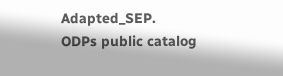Adapted_SEP.
ODPs public catalog